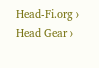Head-Fi.org › Head Gear ›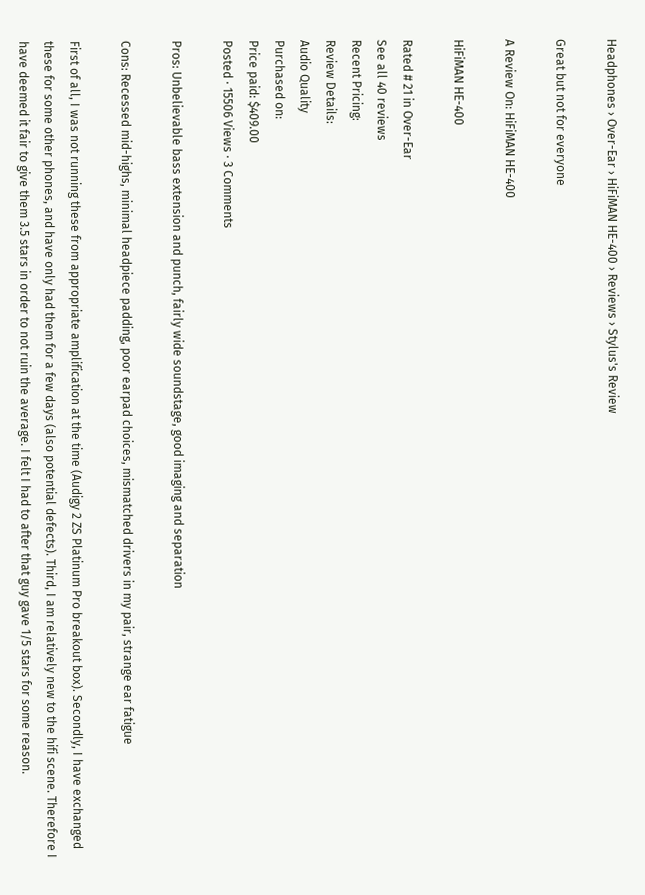Headphones › Over-Ear › HiFiMAN HE-400 › Reviews › Stylus's Review

Great but not for everyone

A Review On: HiFiMAN HE-400

HiFiMAN HE-400

Rated # 21 in Over-Ear
See all 40 reviews
Recent Pricing:
Review Details:
Audio Quality
Purchased on:
Price paid: $409.00
Posted · 15506 Views · 3 Comments

Pros: Unbelievable bass extension and punch, fairly wide soundstage, good imaging and separation

Cons: Recessed mid-highs, minimal headpiece padding, poor earpad choices, mismatched drivers in my pair, strange ear fatigue

First of all, I was not running these from appropriate amplification at the time (Audigy 2 ZS Platinum Pro breakout box). Secondly, I have exchanged these for some other phones, and have only had them for a few days (also potential defects). Third, I am relatively new to the hifi scene. Therefore I have deemed it fair to give them 3.5 stars in order to not ruin the average. I felt I had to after that guy gave 1/5 stars for some reason.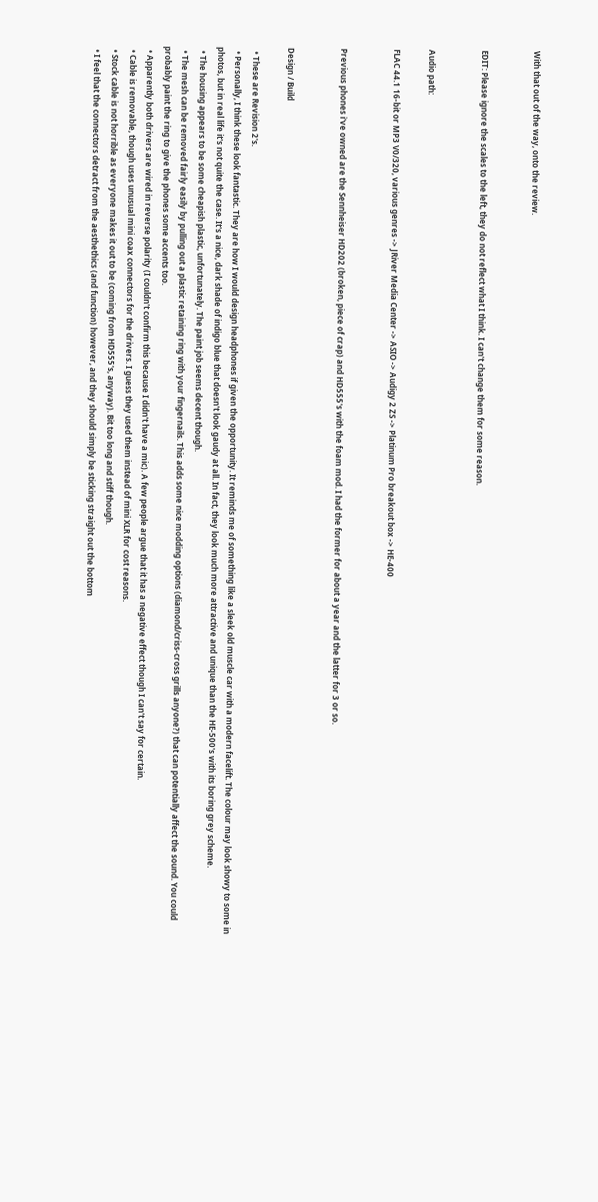With that out of the way, onto the review.


EDIT: Please ignore the scales to the left, they do not reflect what I think. I can't change them for some reason.


Audio path:

FLAC 44.1 16-bit or MP3 V0/320, various genres -> JRiver Media Center -> ASIO -> Audigy 2 ZS -> Platinum Pro breakout box -> HE-400


Previous phones i've owned are the Sennheiser HD202 (broken, piece of crap) and HD555's with the foam mod. I had the former for about a year and the latter for 3 or so.


Design / Build

  • These are Revision 2's.
  • Personally, I think these look fantastic. They are how I would design headphones if given the opportunity. It reminds me of something like a sleek old muscle car with a modern facelift. The colour may look showy to some in photos, but in real life it's not quite the case. It's a nice, dark shade of indigo blue that doesn't look gaudy at all. In fact, they look much more attractive and unique than the HE-500's with its boring grey scheme.
  • The housing appears to be some cheapish plastic, unfortunately. The paint job seems decent though.
  • The mesh can be removed fairly easily by pulling out a plastic retaining ring with your fingernails. This adds some nice modding options (diamond/criss-cross grills anyone?) that can potentially affect the sound. You could probably paint the ring to give the phones some accents too.
  • Apparently both drivers are wired in reverse polarity (I couldn't confirm this because I didn't have a mic). A few people argue that it has a negative effect though I can't say for certain.
  • Cable is removable, though uses unusual mini coax connectors for the drivers. I guess they used them instead of mini XLR for cost reasons.
  • Stock cable is not horrible as everyone makes it out to be (coming from HD555's, anyway). Bit too long and stiff though.
  • I feel that the connectors detract from the aesthethics (and function) however, and they should simply be sticking straight out the bottom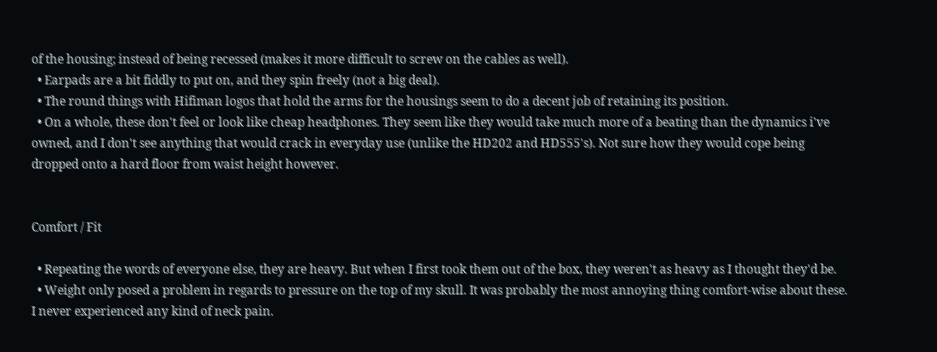of the housing; instead of being recessed (makes it more difficult to screw on the cables as well).
  • Earpads are a bit fiddly to put on, and they spin freely (not a big deal).
  • The round things with Hifiman logos that hold the arms for the housings seem to do a decent job of retaining its position.
  • On a whole, these don't feel or look like cheap headphones. They seem like they would take much more of a beating than the dynamics i've owned, and I don't see anything that would crack in everyday use (unlike the HD202 and HD555's). Not sure how they would cope being dropped onto a hard floor from waist height however.


Comfort / Fit

  • Repeating the words of everyone else, they are heavy. But when I first took them out of the box, they weren't as heavy as I thought they'd be.
  • Weight only posed a problem in regards to pressure on the top of my skull. It was probably the most annoying thing comfort-wise about these. I never experienced any kind of neck pain.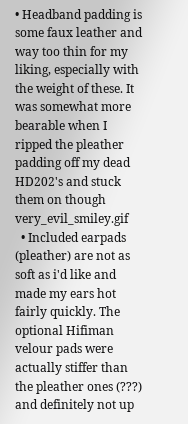• Headband padding is some faux leather and way too thin for my liking, especially with the weight of these. It was somewhat more bearable when I ripped the pleather padding off my dead HD202's and stuck them on though very_evil_smiley.gif
  • Included earpads (pleather) are not as soft as i'd like and made my ears hot fairly quickly. The optional Hifiman velour pads were actually stiffer than the pleather ones (???) and definitely not up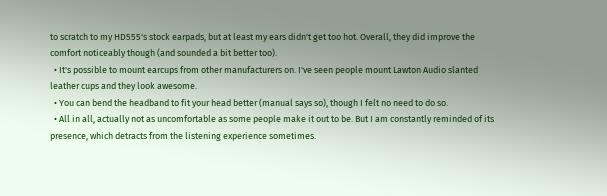to scratch to my HD555's stock earpads, but at least my ears didn't get too hot. Overall, they did improve the comfort noticeably though (and sounded a bit better too).
  • It's possible to mount earcups from other manufacturers on. I've seen people mount Lawton Audio slanted leather cups and they look awesome.
  • You can bend the headband to fit your head better (manual says so), though I felt no need to do so.
  • All in all, actually not as uncomfortable as some people make it out to be. But I am constantly reminded of its presence, which detracts from the listening experience sometimes.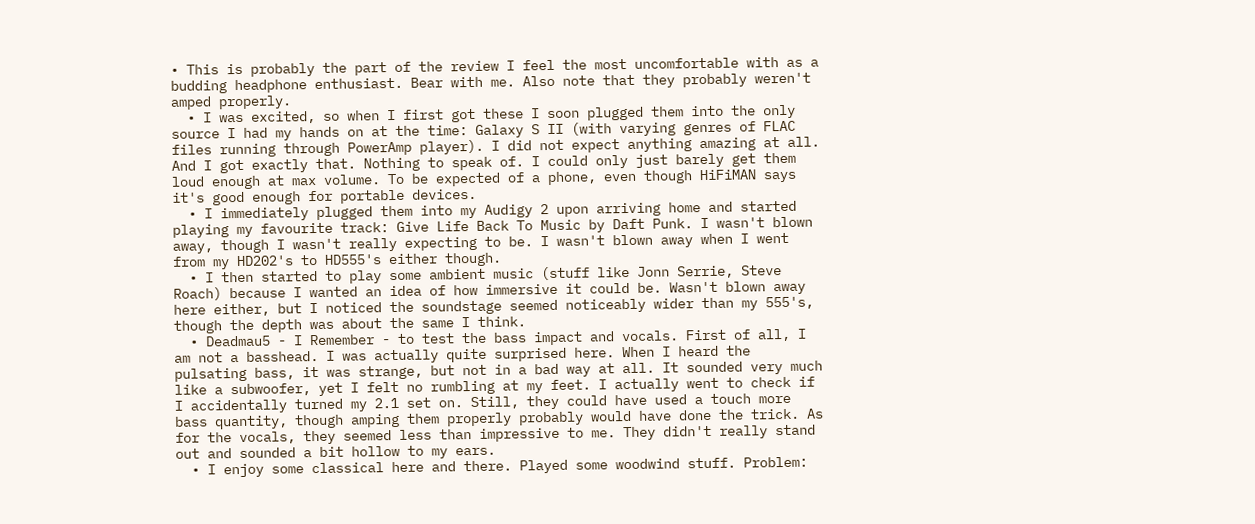• This is probably the part of the review I feel the most uncomfortable with as a budding headphone enthusiast. Bear with me. Also note that they probably weren't amped properly.
  • I was excited, so when I first got these I soon plugged them into the only source I had my hands on at the time: Galaxy S II (with varying genres of FLAC files running through PowerAmp player). I did not expect anything amazing at all. And I got exactly that. Nothing to speak of. I could only just barely get them loud enough at max volume. To be expected of a phone, even though HiFiMAN says it's good enough for portable devices.
  • I immediately plugged them into my Audigy 2 upon arriving home and started playing my favourite track: Give Life Back To Music by Daft Punk. I wasn't blown away, though I wasn't really expecting to be. I wasn't blown away when I went from my HD202's to HD555's either though.
  • I then started to play some ambient music (stuff like Jonn Serrie, Steve Roach) because I wanted an idea of how immersive it could be. Wasn't blown away here either, but I noticed the soundstage seemed noticeably wider than my 555's, though the depth was about the same I think.
  • Deadmau5 - I Remember - to test the bass impact and vocals. First of all, I am not a basshead. I was actually quite surprised here. When I heard the pulsating bass, it was strange, but not in a bad way at all. It sounded very much like a subwoofer, yet I felt no rumbling at my feet. I actually went to check if I accidentally turned my 2.1 set on. Still, they could have used a touch more bass quantity, though amping them properly probably would have done the trick. As for the vocals, they seemed less than impressive to me. They didn't really stand out and sounded a bit hollow to my ears.
  • I enjoy some classical here and there. Played some woodwind stuff. Problem: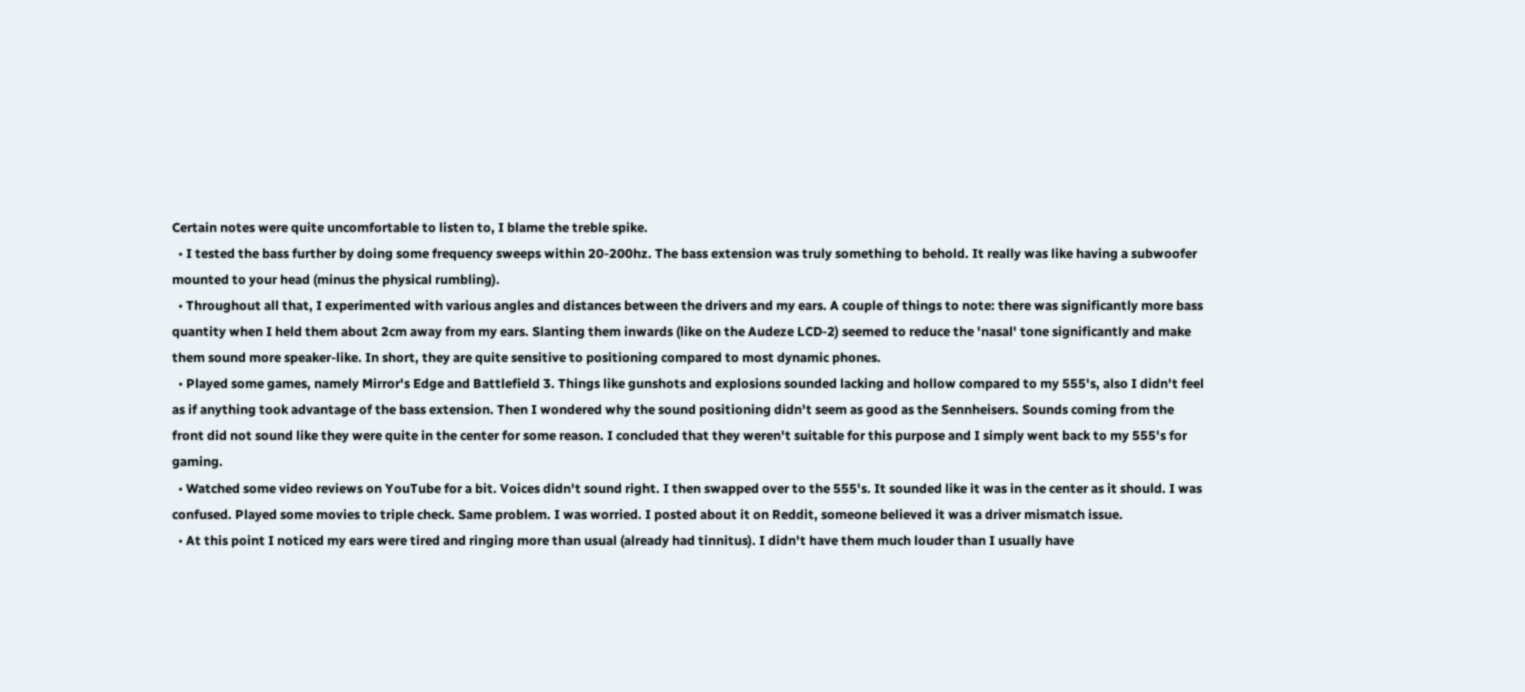Certain notes were quite uncomfortable to listen to, I blame the treble spike.
  • I tested the bass further by doing some frequency sweeps within 20-200hz. The bass extension was truly something to behold. It really was like having a subwoofer mounted to your head (minus the physical rumbling).
  • Throughout all that, I experimented with various angles and distances between the drivers and my ears. A couple of things to note: there was significantly more bass quantity when I held them about 2cm away from my ears. Slanting them inwards (like on the Audeze LCD-2) seemed to reduce the 'nasal' tone significantly and make them sound more speaker-like. In short, they are quite sensitive to positioning compared to most dynamic phones.
  • Played some games, namely Mirror's Edge and Battlefield 3. Things like gunshots and explosions sounded lacking and hollow compared to my 555's, also I didn't feel as if anything took advantage of the bass extension. Then I wondered why the sound positioning didn't seem as good as the Sennheisers. Sounds coming from the front did not sound like they were quite in the center for some reason. I concluded that they weren't suitable for this purpose and I simply went back to my 555's for gaming.
  • Watched some video reviews on YouTube for a bit. Voices didn't sound right. I then swapped over to the 555's. It sounded like it was in the center as it should. I was confused. Played some movies to triple check. Same problem. I was worried. I posted about it on Reddit, someone believed it was a driver mismatch issue.
  • At this point I noticed my ears were tired and ringing more than usual (already had tinnitus). I didn't have them much louder than I usually have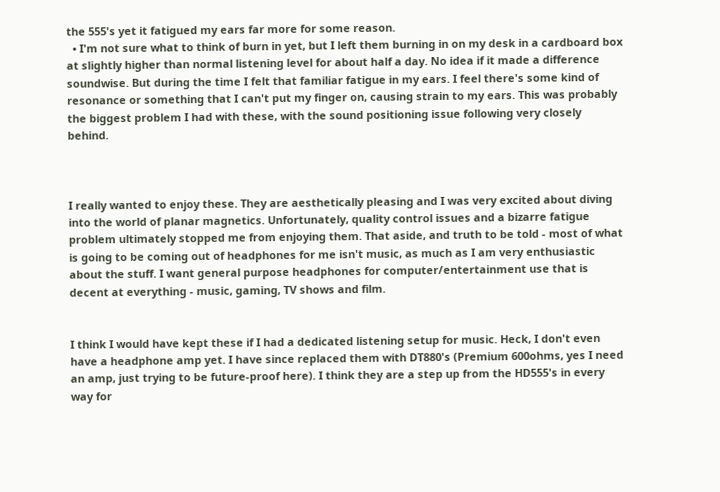the 555's yet it fatigued my ears far more for some reason.
  • I'm not sure what to think of burn in yet, but I left them burning in on my desk in a cardboard box at slightly higher than normal listening level for about half a day. No idea if it made a difference soundwise. But during the time I felt that familiar fatigue in my ears. I feel there's some kind of resonance or something that I can't put my finger on, causing strain to my ears. This was probably the biggest problem I had with these, with the sound positioning issue following very closely behind.



I really wanted to enjoy these. They are aesthetically pleasing and I was very excited about diving into the world of planar magnetics. Unfortunately, quality control issues and a bizarre fatigue problem ultimately stopped me from enjoying them. That aside, and truth to be told - most of what is going to be coming out of headphones for me isn't music, as much as I am very enthusiastic about the stuff. I want general purpose headphones for computer/entertainment use that is decent at everything - music, gaming, TV shows and film.


I think I would have kept these if I had a dedicated listening setup for music. Heck, I don't even have a headphone amp yet. I have since replaced them with DT880's (Premium 600ohms, yes I need an amp, just trying to be future-proof here). I think they are a step up from the HD555's in every way for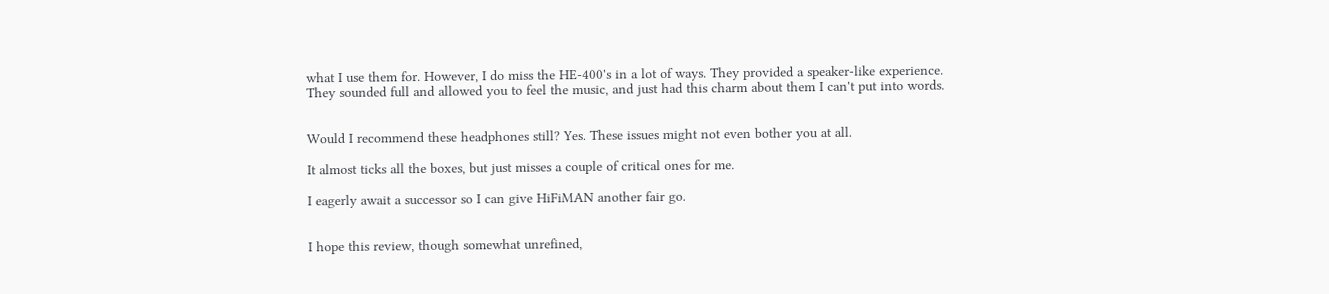what I use them for. However, I do miss the HE-400's in a lot of ways. They provided a speaker-like experience. They sounded full and allowed you to feel the music, and just had this charm about them I can't put into words.


Would I recommend these headphones still? Yes. These issues might not even bother you at all.

It almost ticks all the boxes, but just misses a couple of critical ones for me.

I eagerly await a successor so I can give HiFiMAN another fair go.


I hope this review, though somewhat unrefined,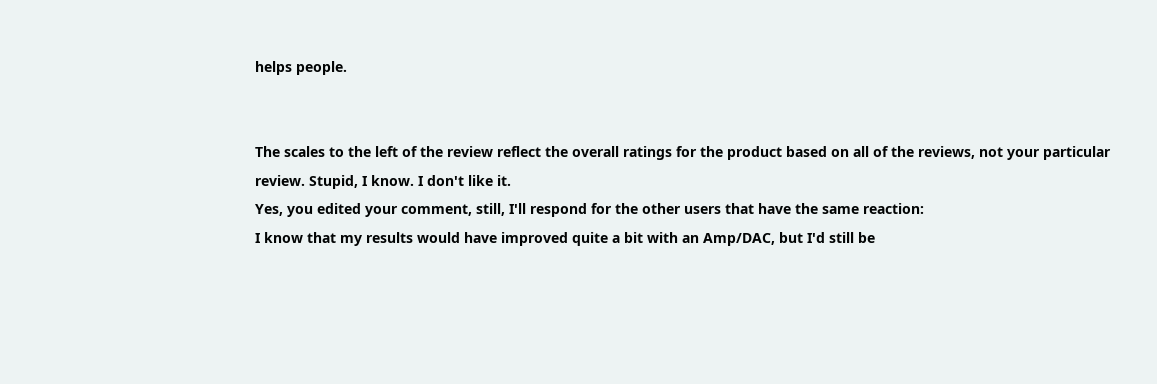helps people.


The scales to the left of the review reflect the overall ratings for the product based on all of the reviews, not your particular review. Stupid, I know. I don't like it.
Yes, you edited your comment, still, I'll respond for the other users that have the same reaction:
I know that my results would have improved quite a bit with an Amp/DAC, but I'd still be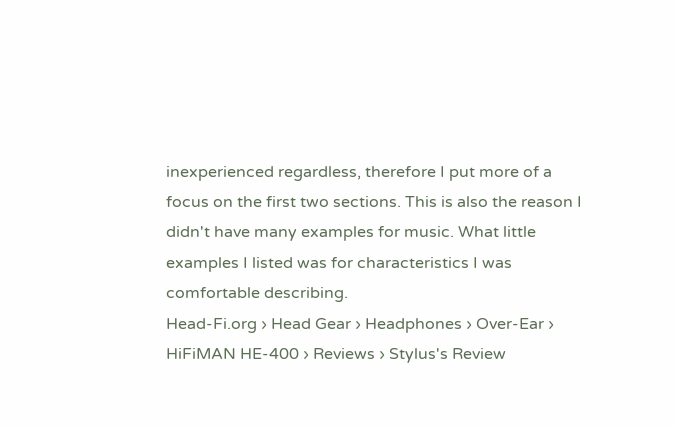inexperienced regardless, therefore I put more of a focus on the first two sections. This is also the reason I didn't have many examples for music. What little examples I listed was for characteristics I was comfortable describing.
Head-Fi.org › Head Gear › Headphones › Over-Ear › HiFiMAN HE-400 › Reviews › Stylus's Review